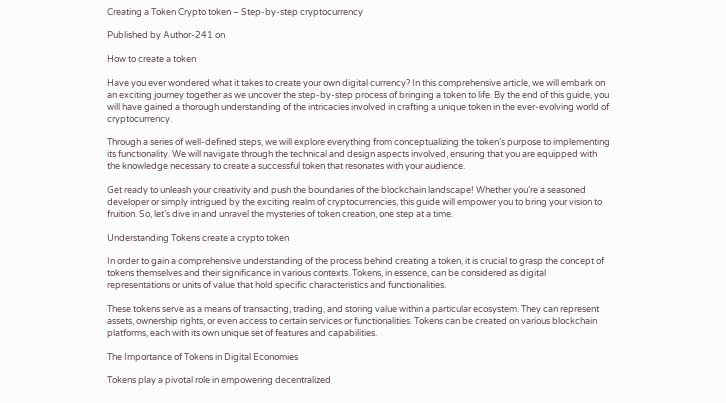Creating a Token Crypto token – Step-by-step cryptocurrency

Published by Author-241 on

How to create a token

Have you ever wondered what it takes to create your own digital currency? In this comprehensive article, we will embark on an exciting journey together as we uncover the step-by-step process of bringing a token to life. By the end of this guide, you will have gained a thorough understanding of the intricacies involved in crafting a unique token in the ever-evolving world of cryptocurrency.

Through a series of well-defined steps, we will explore everything from conceptualizing the token’s purpose to implementing its functionality. We will navigate through the technical and design aspects involved, ensuring that you are equipped with the knowledge necessary to create a successful token that resonates with your audience.

Get ready to unleash your creativity and push the boundaries of the blockchain landscape! Whether you’re a seasoned developer or simply intrigued by the exciting realm of cryptocurrencies, this guide will empower you to bring your vision to fruition. So, let’s dive in and unravel the mysteries of token creation, one step at a time.

Understanding Tokens create a crypto token

In order to gain a comprehensive understanding of the process behind creating a token, it is crucial to grasp the concept of tokens themselves and their significance in various contexts. Tokens, in essence, can be considered as digital representations or units of value that hold specific characteristics and functionalities.

These tokens serve as a means of transacting, trading, and storing value within a particular ecosystem. They can represent assets, ownership rights, or even access to certain services or functionalities. Tokens can be created on various blockchain platforms, each with its own unique set of features and capabilities.

The Importance of Tokens in Digital Economies

Tokens play a pivotal role in empowering decentralized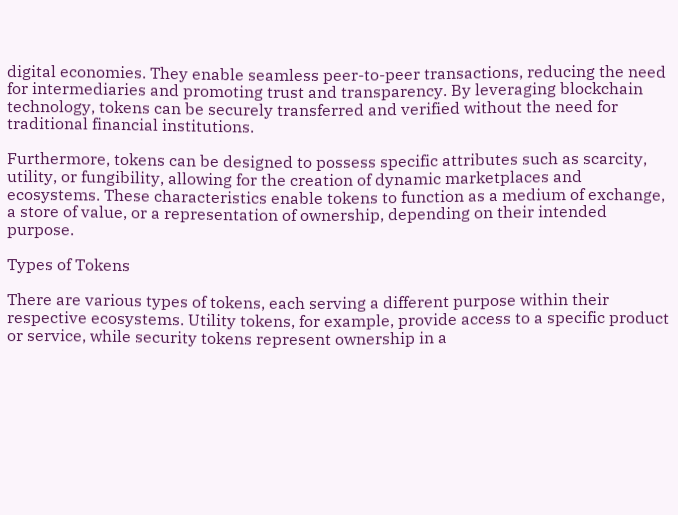digital economies. They enable seamless peer-to-peer transactions, reducing the need for intermediaries and promoting trust and transparency. By leveraging blockchain technology, tokens can be securely transferred and verified without the need for traditional financial institutions.

Furthermore, tokens can be designed to possess specific attributes such as scarcity, utility, or fungibility, allowing for the creation of dynamic marketplaces and ecosystems. These characteristics enable tokens to function as a medium of exchange, a store of value, or a representation of ownership, depending on their intended purpose.

Types of Tokens

There are various types of tokens, each serving a different purpose within their respective ecosystems. Utility tokens, for example, provide access to a specific product or service, while security tokens represent ownership in a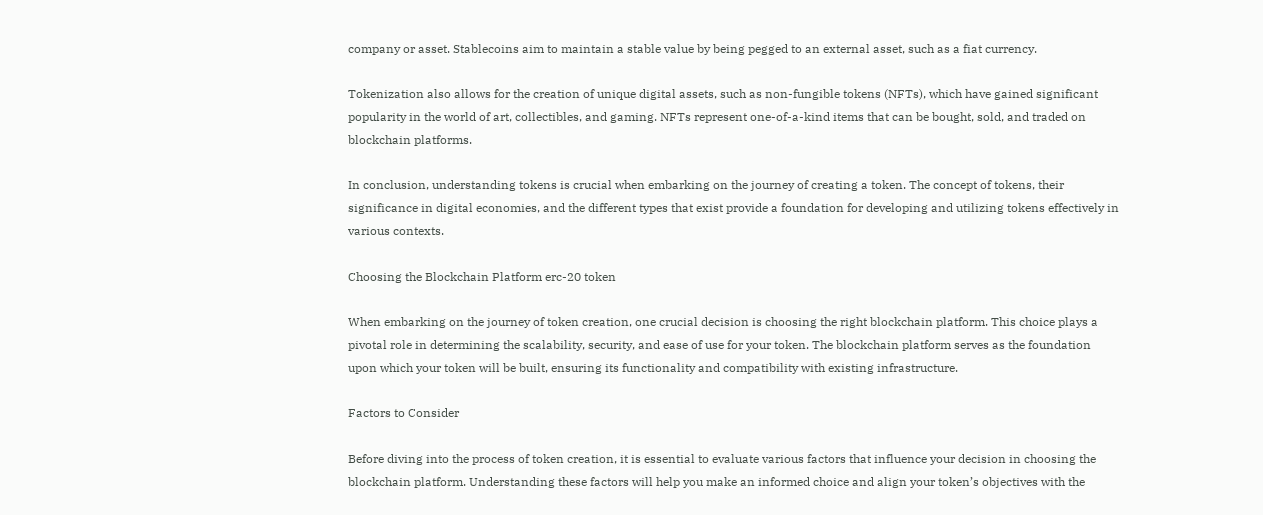company or asset. Stablecoins aim to maintain a stable value by being pegged to an external asset, such as a fiat currency.

Tokenization also allows for the creation of unique digital assets, such as non-fungible tokens (NFTs), which have gained significant popularity in the world of art, collectibles, and gaming. NFTs represent one-of-a-kind items that can be bought, sold, and traded on blockchain platforms.

In conclusion, understanding tokens is crucial when embarking on the journey of creating a token. The concept of tokens, their significance in digital economies, and the different types that exist provide a foundation for developing and utilizing tokens effectively in various contexts.

Choosing the Blockchain Platform erc-20 token

When embarking on the journey of token creation, one crucial decision is choosing the right blockchain platform. This choice plays a pivotal role in determining the scalability, security, and ease of use for your token. The blockchain platform serves as the foundation upon which your token will be built, ensuring its functionality and compatibility with existing infrastructure.

Factors to Consider

Before diving into the process of token creation, it is essential to evaluate various factors that influence your decision in choosing the blockchain platform. Understanding these factors will help you make an informed choice and align your token’s objectives with the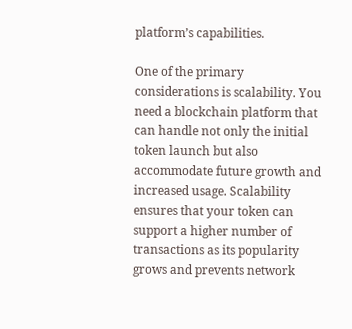platform’s capabilities.

One of the primary considerations is scalability. You need a blockchain platform that can handle not only the initial token launch but also accommodate future growth and increased usage. Scalability ensures that your token can support a higher number of transactions as its popularity grows and prevents network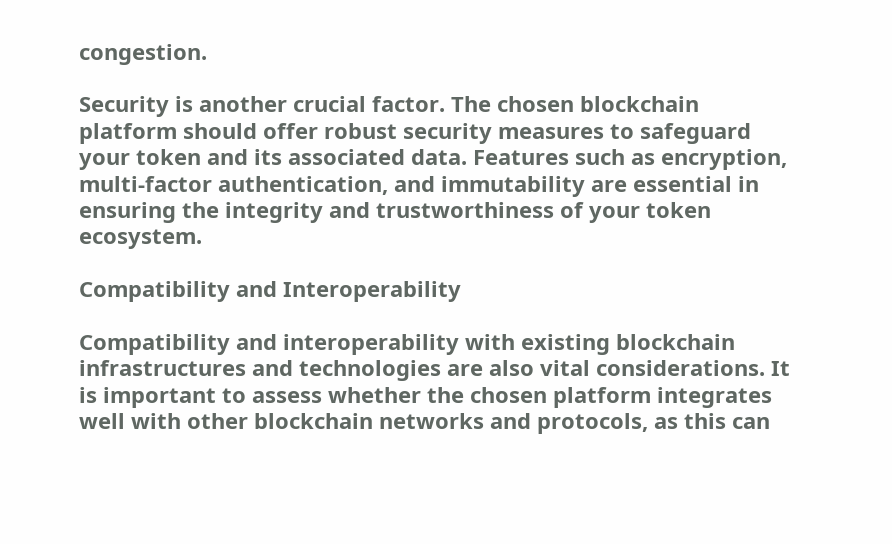congestion.

Security is another crucial factor. The chosen blockchain platform should offer robust security measures to safeguard your token and its associated data. Features such as encryption, multi-factor authentication, and immutability are essential in ensuring the integrity and trustworthiness of your token ecosystem.

Compatibility and Interoperability

Compatibility and interoperability with existing blockchain infrastructures and technologies are also vital considerations. It is important to assess whether the chosen platform integrates well with other blockchain networks and protocols, as this can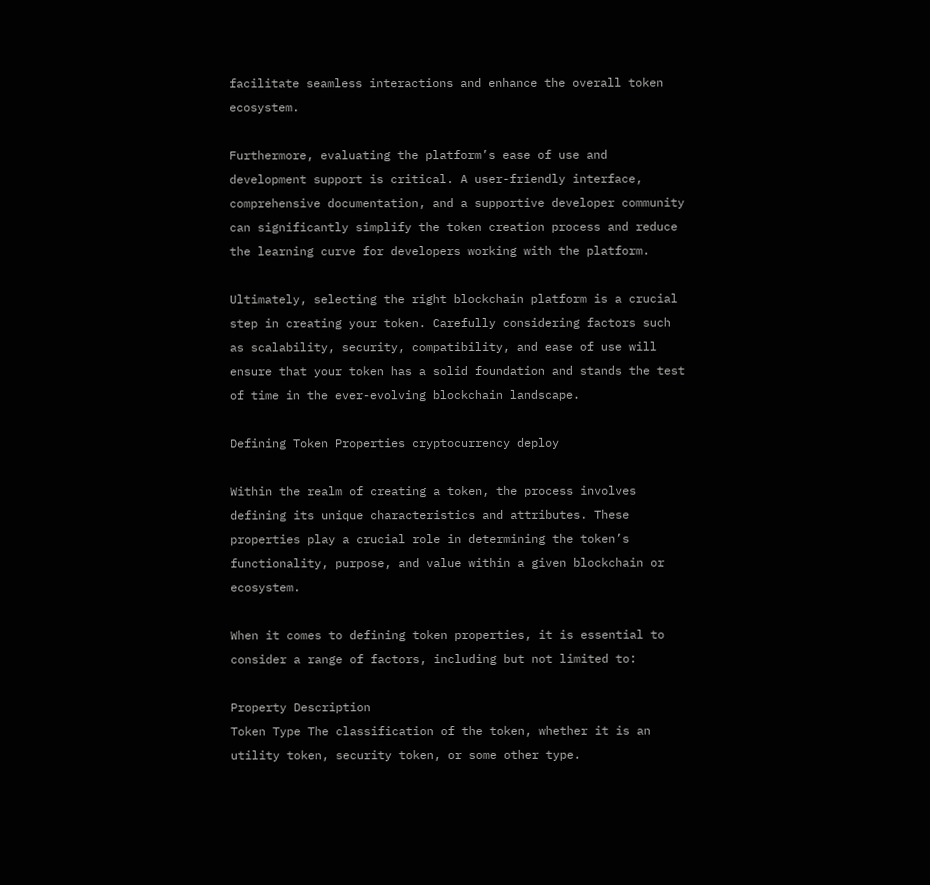facilitate seamless interactions and enhance the overall token ecosystem.

Furthermore, evaluating the platform’s ease of use and development support is critical. A user-friendly interface, comprehensive documentation, and a supportive developer community can significantly simplify the token creation process and reduce the learning curve for developers working with the platform.

Ultimately, selecting the right blockchain platform is a crucial step in creating your token. Carefully considering factors such as scalability, security, compatibility, and ease of use will ensure that your token has a solid foundation and stands the test of time in the ever-evolving blockchain landscape.

Defining Token Properties cryptocurrency deploy

Within the realm of creating a token, the process involves defining its unique characteristics and attributes. These properties play a crucial role in determining the token’s functionality, purpose, and value within a given blockchain or ecosystem.

When it comes to defining token properties, it is essential to consider a range of factors, including but not limited to:

Property Description
Token Type The classification of the token, whether it is an utility token, security token, or some other type.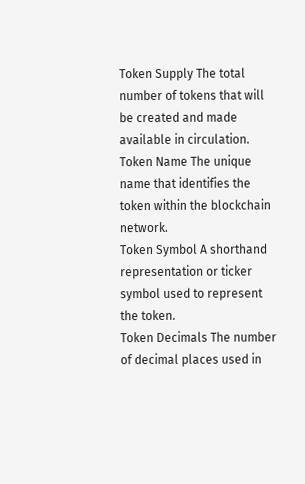Token Supply The total number of tokens that will be created and made available in circulation.
Token Name The unique name that identifies the token within the blockchain network.
Token Symbol A shorthand representation or ticker symbol used to represent the token.
Token Decimals The number of decimal places used in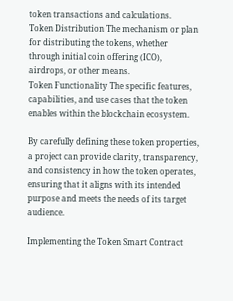token transactions and calculations.
Token Distribution The mechanism or plan for distributing the tokens, whether through initial coin offering (ICO), airdrops, or other means.
Token Functionality The specific features, capabilities, and use cases that the token enables within the blockchain ecosystem.

By carefully defining these token properties, a project can provide clarity, transparency, and consistency in how the token operates, ensuring that it aligns with its intended purpose and meets the needs of its target audience.

Implementing the Token Smart Contract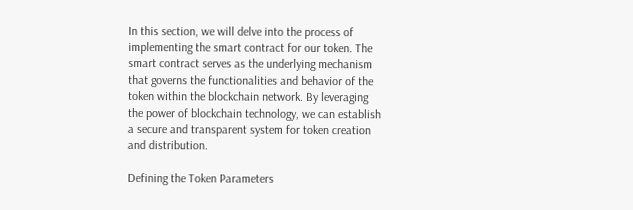In this section, we will delve into the process of implementing the smart contract for our token. The smart contract serves as the underlying mechanism that governs the functionalities and behavior of the token within the blockchain network. By leveraging the power of blockchain technology, we can establish a secure and transparent system for token creation and distribution.

Defining the Token Parameters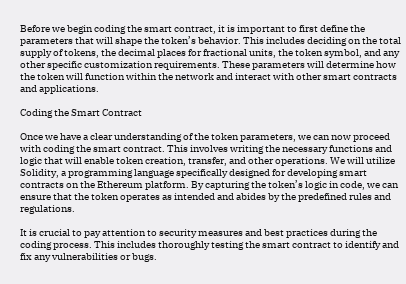Before we begin coding the smart contract, it is important to first define the parameters that will shape the token’s behavior. This includes deciding on the total supply of tokens, the decimal places for fractional units, the token symbol, and any other specific customization requirements. These parameters will determine how the token will function within the network and interact with other smart contracts and applications.

Coding the Smart Contract

Once we have a clear understanding of the token parameters, we can now proceed with coding the smart contract. This involves writing the necessary functions and logic that will enable token creation, transfer, and other operations. We will utilize Solidity, a programming language specifically designed for developing smart contracts on the Ethereum platform. By capturing the token’s logic in code, we can ensure that the token operates as intended and abides by the predefined rules and regulations.

It is crucial to pay attention to security measures and best practices during the coding process. This includes thoroughly testing the smart contract to identify and fix any vulnerabilities or bugs.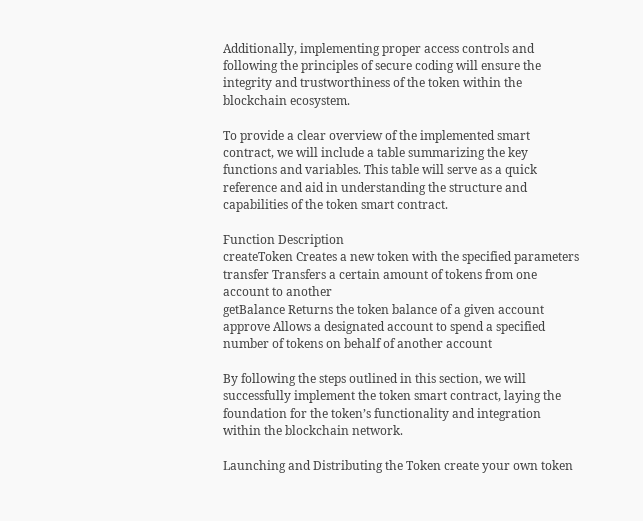Additionally, implementing proper access controls and following the principles of secure coding will ensure the integrity and trustworthiness of the token within the blockchain ecosystem.

To provide a clear overview of the implemented smart contract, we will include a table summarizing the key functions and variables. This table will serve as a quick reference and aid in understanding the structure and capabilities of the token smart contract.

Function Description
createToken Creates a new token with the specified parameters
transfer Transfers a certain amount of tokens from one account to another
getBalance Returns the token balance of a given account
approve Allows a designated account to spend a specified number of tokens on behalf of another account

By following the steps outlined in this section, we will successfully implement the token smart contract, laying the foundation for the token’s functionality and integration within the blockchain network.

Launching and Distributing the Token create your own token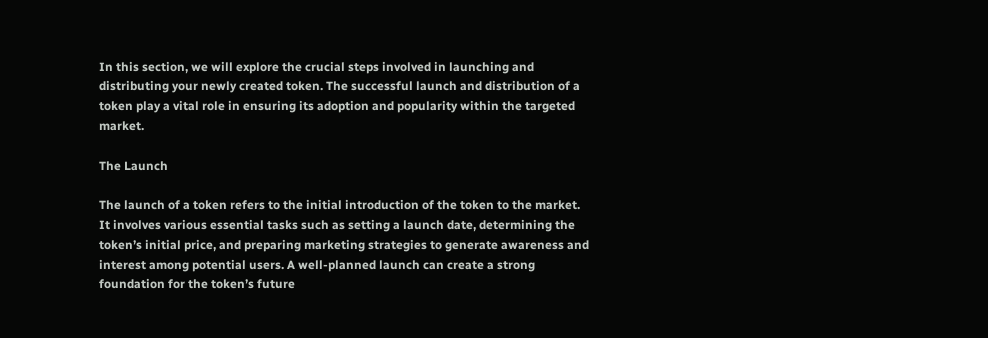In this section, we will explore the crucial steps involved in launching and distributing your newly created token. The successful launch and distribution of a token play a vital role in ensuring its adoption and popularity within the targeted market.

The Launch

The launch of a token refers to the initial introduction of the token to the market. It involves various essential tasks such as setting a launch date, determining the token’s initial price, and preparing marketing strategies to generate awareness and interest among potential users. A well-planned launch can create a strong foundation for the token’s future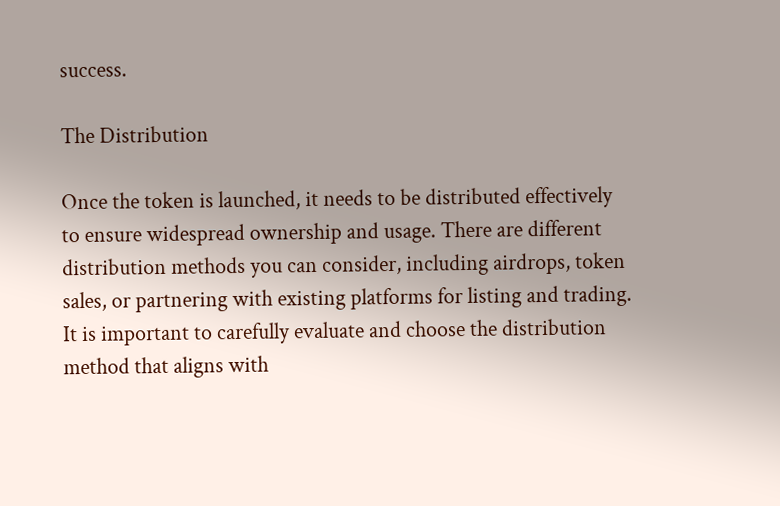success.

The Distribution

Once the token is launched, it needs to be distributed effectively to ensure widespread ownership and usage. There are different distribution methods you can consider, including airdrops, token sales, or partnering with existing platforms for listing and trading. It is important to carefully evaluate and choose the distribution method that aligns with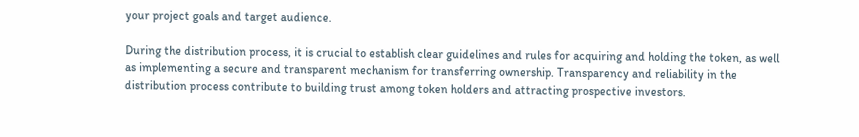your project goals and target audience.

During the distribution process, it is crucial to establish clear guidelines and rules for acquiring and holding the token, as well as implementing a secure and transparent mechanism for transferring ownership. Transparency and reliability in the distribution process contribute to building trust among token holders and attracting prospective investors.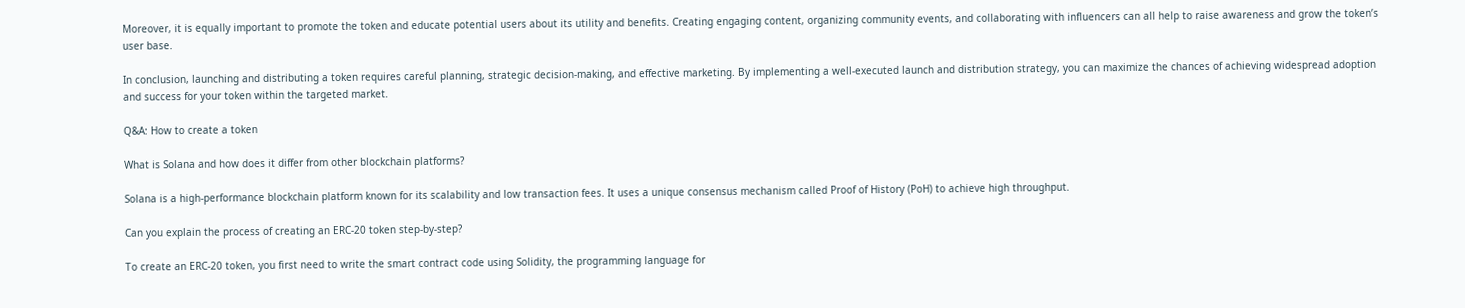Moreover, it is equally important to promote the token and educate potential users about its utility and benefits. Creating engaging content, organizing community events, and collaborating with influencers can all help to raise awareness and grow the token’s user base.

In conclusion, launching and distributing a token requires careful planning, strategic decision-making, and effective marketing. By implementing a well-executed launch and distribution strategy, you can maximize the chances of achieving widespread adoption and success for your token within the targeted market.

Q&A: How to create a token

What is Solana and how does it differ from other blockchain platforms?

Solana is a high-performance blockchain platform known for its scalability and low transaction fees. It uses a unique consensus mechanism called Proof of History (PoH) to achieve high throughput.

Can you explain the process of creating an ERC-20 token step-by-step?

To create an ERC-20 token, you first need to write the smart contract code using Solidity, the programming language for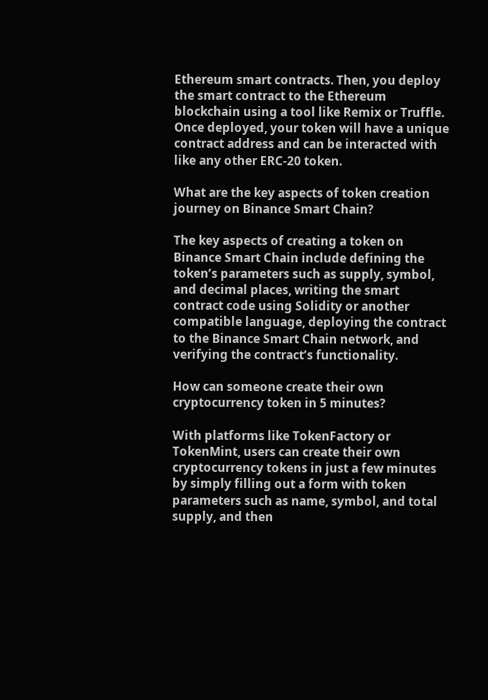Ethereum smart contracts. Then, you deploy the smart contract to the Ethereum blockchain using a tool like Remix or Truffle. Once deployed, your token will have a unique contract address and can be interacted with like any other ERC-20 token.

What are the key aspects of token creation journey on Binance Smart Chain?

The key aspects of creating a token on Binance Smart Chain include defining the token’s parameters such as supply, symbol, and decimal places, writing the smart contract code using Solidity or another compatible language, deploying the contract to the Binance Smart Chain network, and verifying the contract’s functionality.

How can someone create their own cryptocurrency token in 5 minutes?

With platforms like TokenFactory or TokenMint, users can create their own cryptocurrency tokens in just a few minutes by simply filling out a form with token parameters such as name, symbol, and total supply, and then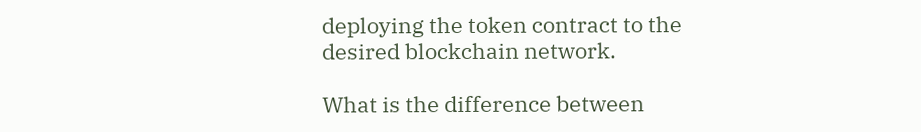deploying the token contract to the desired blockchain network.

What is the difference between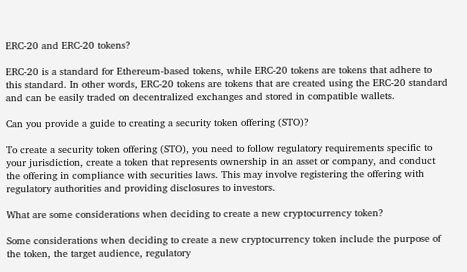ERC-20 and ERC-20 tokens?

ERC-20 is a standard for Ethereum-based tokens, while ERC-20 tokens are tokens that adhere to this standard. In other words, ERC-20 tokens are tokens that are created using the ERC-20 standard and can be easily traded on decentralized exchanges and stored in compatible wallets.

Can you provide a guide to creating a security token offering (STO)?

To create a security token offering (STO), you need to follow regulatory requirements specific to your jurisdiction, create a token that represents ownership in an asset or company, and conduct the offering in compliance with securities laws. This may involve registering the offering with regulatory authorities and providing disclosures to investors.

What are some considerations when deciding to create a new cryptocurrency token?

Some considerations when deciding to create a new cryptocurrency token include the purpose of the token, the target audience, regulatory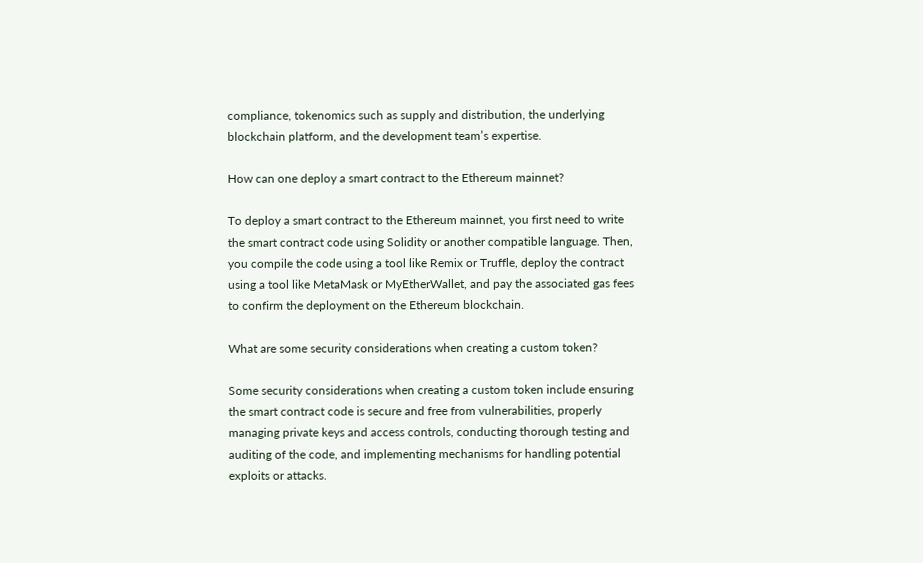compliance, tokenomics such as supply and distribution, the underlying blockchain platform, and the development team’s expertise.

How can one deploy a smart contract to the Ethereum mainnet?

To deploy a smart contract to the Ethereum mainnet, you first need to write the smart contract code using Solidity or another compatible language. Then, you compile the code using a tool like Remix or Truffle, deploy the contract using a tool like MetaMask or MyEtherWallet, and pay the associated gas fees to confirm the deployment on the Ethereum blockchain.

What are some security considerations when creating a custom token?

Some security considerations when creating a custom token include ensuring the smart contract code is secure and free from vulnerabilities, properly managing private keys and access controls, conducting thorough testing and auditing of the code, and implementing mechanisms for handling potential exploits or attacks.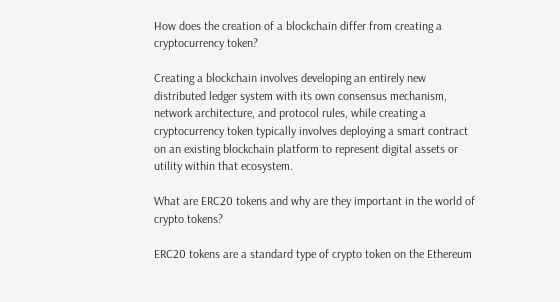How does the creation of a blockchain differ from creating a cryptocurrency token?

Creating a blockchain involves developing an entirely new distributed ledger system with its own consensus mechanism, network architecture, and protocol rules, while creating a cryptocurrency token typically involves deploying a smart contract on an existing blockchain platform to represent digital assets or utility within that ecosystem.

What are ERC20 tokens and why are they important in the world of crypto tokens?

ERC20 tokens are a standard type of crypto token on the Ethereum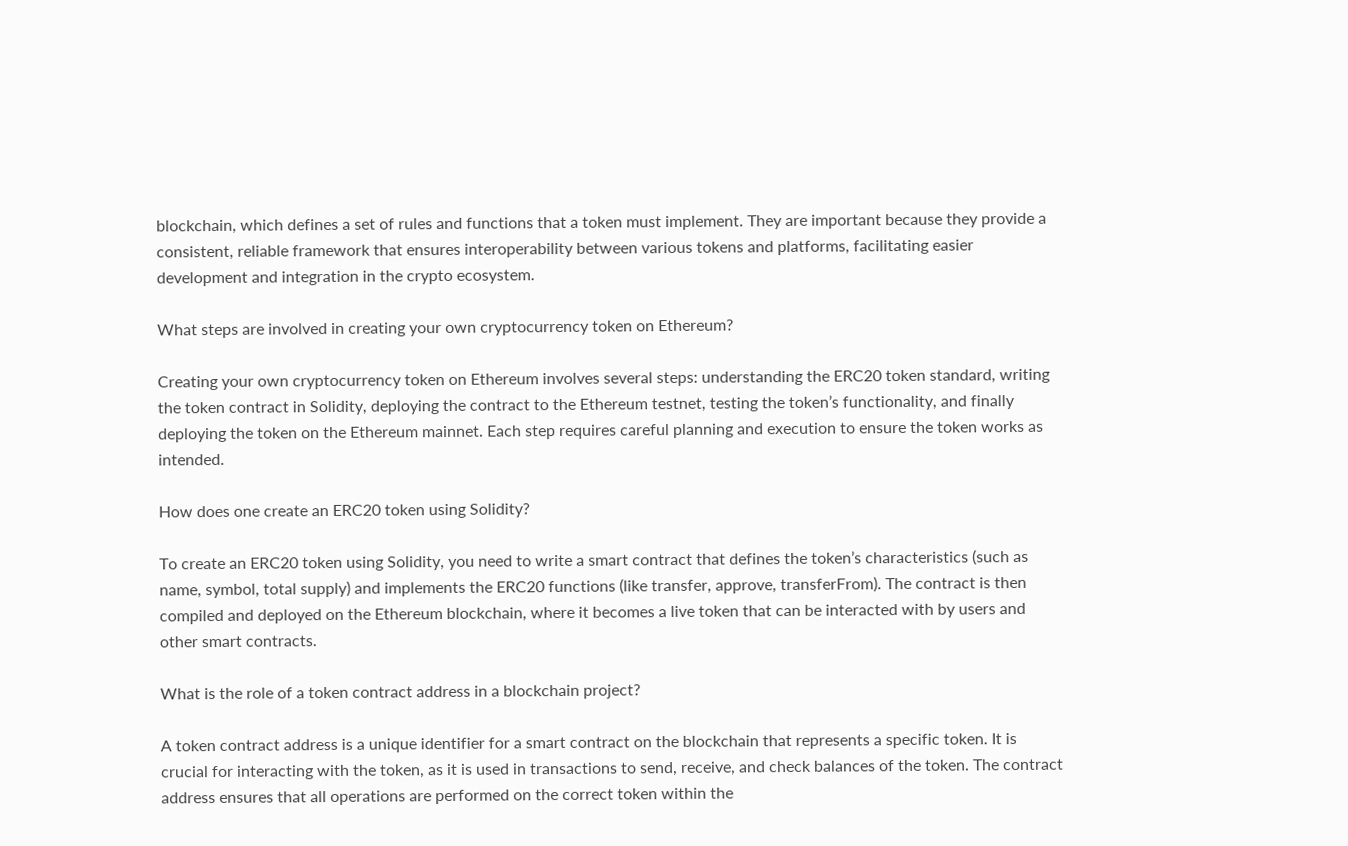blockchain, which defines a set of rules and functions that a token must implement. They are important because they provide a consistent, reliable framework that ensures interoperability between various tokens and platforms, facilitating easier development and integration in the crypto ecosystem.

What steps are involved in creating your own cryptocurrency token on Ethereum?

Creating your own cryptocurrency token on Ethereum involves several steps: understanding the ERC20 token standard, writing the token contract in Solidity, deploying the contract to the Ethereum testnet, testing the token’s functionality, and finally deploying the token on the Ethereum mainnet. Each step requires careful planning and execution to ensure the token works as intended.

How does one create an ERC20 token using Solidity?

To create an ERC20 token using Solidity, you need to write a smart contract that defines the token’s characteristics (such as name, symbol, total supply) and implements the ERC20 functions (like transfer, approve, transferFrom). The contract is then compiled and deployed on the Ethereum blockchain, where it becomes a live token that can be interacted with by users and other smart contracts.

What is the role of a token contract address in a blockchain project?

A token contract address is a unique identifier for a smart contract on the blockchain that represents a specific token. It is crucial for interacting with the token, as it is used in transactions to send, receive, and check balances of the token. The contract address ensures that all operations are performed on the correct token within the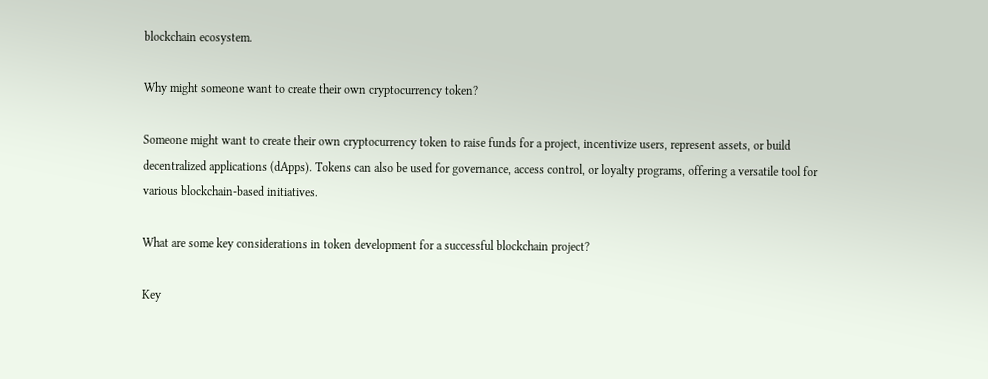blockchain ecosystem.

Why might someone want to create their own cryptocurrency token?

Someone might want to create their own cryptocurrency token to raise funds for a project, incentivize users, represent assets, or build decentralized applications (dApps). Tokens can also be used for governance, access control, or loyalty programs, offering a versatile tool for various blockchain-based initiatives.

What are some key considerations in token development for a successful blockchain project?

Key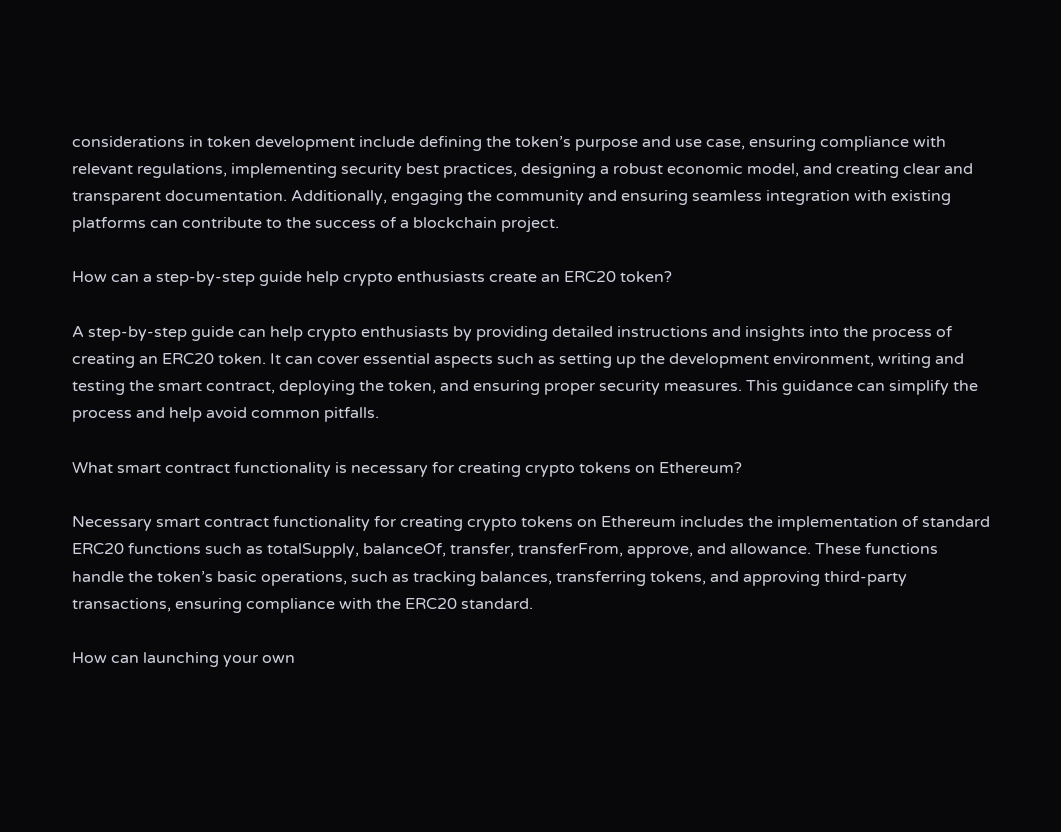considerations in token development include defining the token’s purpose and use case, ensuring compliance with relevant regulations, implementing security best practices, designing a robust economic model, and creating clear and transparent documentation. Additionally, engaging the community and ensuring seamless integration with existing platforms can contribute to the success of a blockchain project.

How can a step-by-step guide help crypto enthusiasts create an ERC20 token?

A step-by-step guide can help crypto enthusiasts by providing detailed instructions and insights into the process of creating an ERC20 token. It can cover essential aspects such as setting up the development environment, writing and testing the smart contract, deploying the token, and ensuring proper security measures. This guidance can simplify the process and help avoid common pitfalls.

What smart contract functionality is necessary for creating crypto tokens on Ethereum?

Necessary smart contract functionality for creating crypto tokens on Ethereum includes the implementation of standard ERC20 functions such as totalSupply, balanceOf, transfer, transferFrom, approve, and allowance. These functions handle the token’s basic operations, such as tracking balances, transferring tokens, and approving third-party transactions, ensuring compliance with the ERC20 standard.

How can launching your own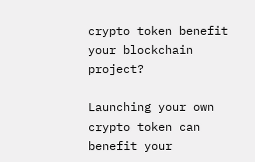crypto token benefit your blockchain project?

Launching your own crypto token can benefit your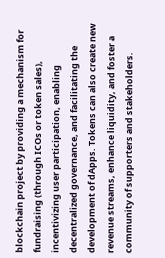blockchain project by providing a mechanism for fundraising (through ICOs or token sales), incentivizing user participation, enabling decentralized governance, and facilitating the development of dApps. Tokens can also create new revenue streams, enhance liquidity, and foster a community of supporters and stakeholders.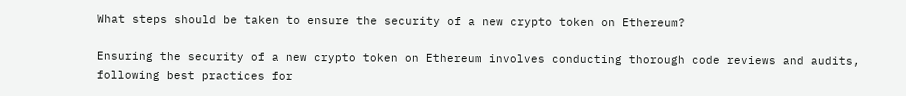What steps should be taken to ensure the security of a new crypto token on Ethereum?

Ensuring the security of a new crypto token on Ethereum involves conducting thorough code reviews and audits, following best practices for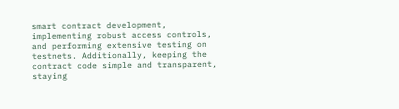smart contract development, implementing robust access controls, and performing extensive testing on testnets. Additionally, keeping the contract code simple and transparent, staying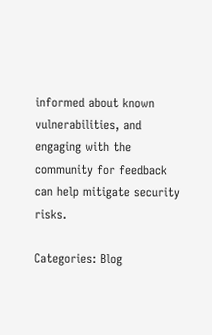informed about known vulnerabilities, and engaging with the community for feedback can help mitigate security risks.

Categories: Blog